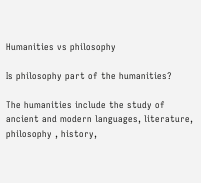Humanities vs philosophy

Is philosophy part of the humanities?

The humanities include the study of ancient and modern languages, literature, philosophy , history,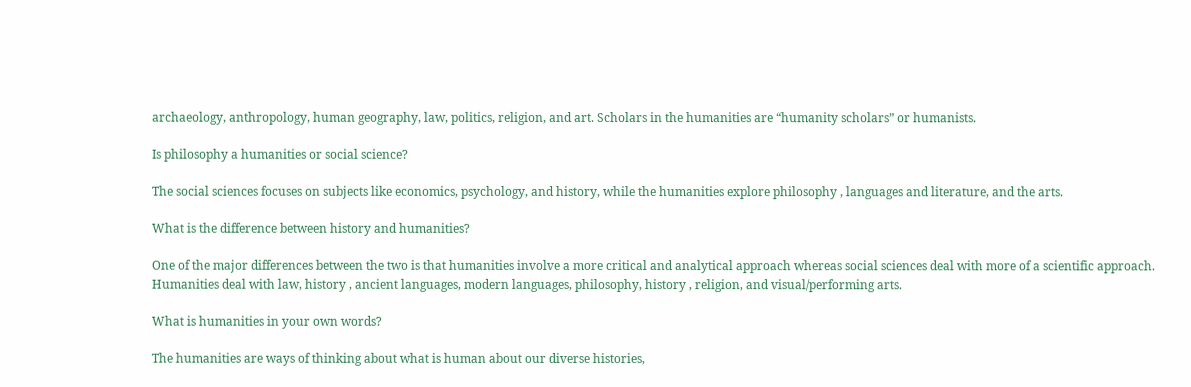archaeology, anthropology, human geography, law, politics, religion, and art. Scholars in the humanities are “humanity scholars” or humanists.

Is philosophy a humanities or social science?

The social sciences focuses on subjects like economics, psychology, and history, while the humanities explore philosophy , languages and literature, and the arts.

What is the difference between history and humanities?

One of the major differences between the two is that humanities involve a more critical and analytical approach whereas social sciences deal with more of a scientific approach. Humanities deal with law, history , ancient languages, modern languages, philosophy, history , religion, and visual/performing arts.

What is humanities in your own words?

The humanities are ways of thinking about what is human about our diverse histories,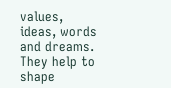values, ideas, words and dreams. They help to shape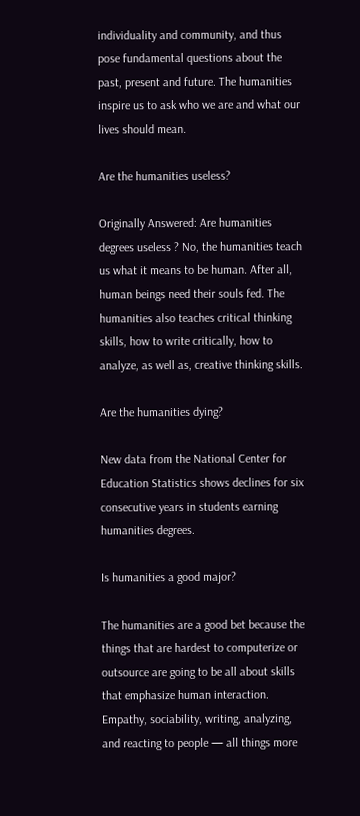individuality and community, and thus pose fundamental questions about the past, present and future. The humanities inspire us to ask who we are and what our lives should mean.

Are the humanities useless?

Originally Answered: Are humanities degrees useless ? No, the humanities teach us what it means to be human. After all, human beings need their souls fed. The humanities also teaches critical thinking skills, how to write critically, how to analyze, as well as, creative thinking skills.

Are the humanities dying?

New data from the National Center for Education Statistics shows declines for six consecutive years in students earning humanities degrees.

Is humanities a good major?

The humanities are a good bet because the things that are hardest to computerize or outsource are going to be all about skills that emphasize human interaction. Empathy, sociability, writing, analyzing, and reacting to people — all things more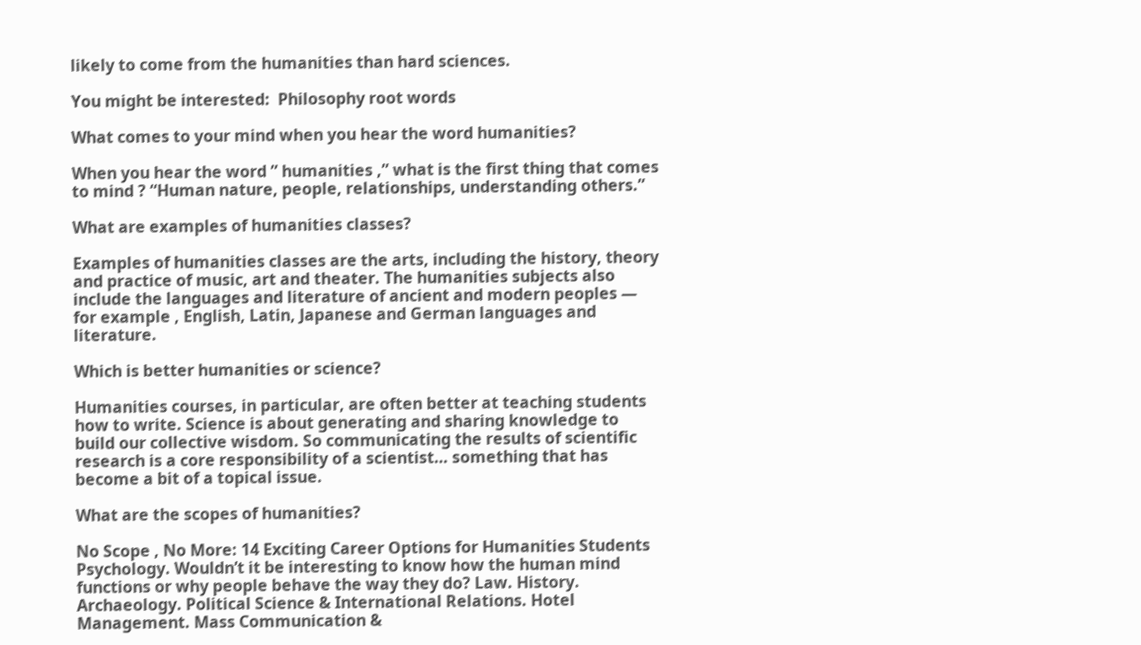likely to come from the humanities than hard sciences.

You might be interested:  Philosophy root words

What comes to your mind when you hear the word humanities?

When you hear the word ” humanities ,” what is the first thing that comes to mind ? “Human nature, people, relationships, understanding others.”

What are examples of humanities classes?

Examples of humanities classes are the arts, including the history, theory and practice of music, art and theater. The humanities subjects also include the languages and literature of ancient and modern peoples — for example , English, Latin, Japanese and German languages and literature.

Which is better humanities or science?

Humanities courses, in particular, are often better at teaching students how to write. Science is about generating and sharing knowledge to build our collective wisdom. So communicating the results of scientific research is a core responsibility of a scientist… something that has become a bit of a topical issue.

What are the scopes of humanities?

No Scope , No More: 14 Exciting Career Options for Humanities Students Psychology. Wouldn’t it be interesting to know how the human mind functions or why people behave the way they do? Law. History. Archaeology. Political Science & International Relations. Hotel Management. Mass Communication &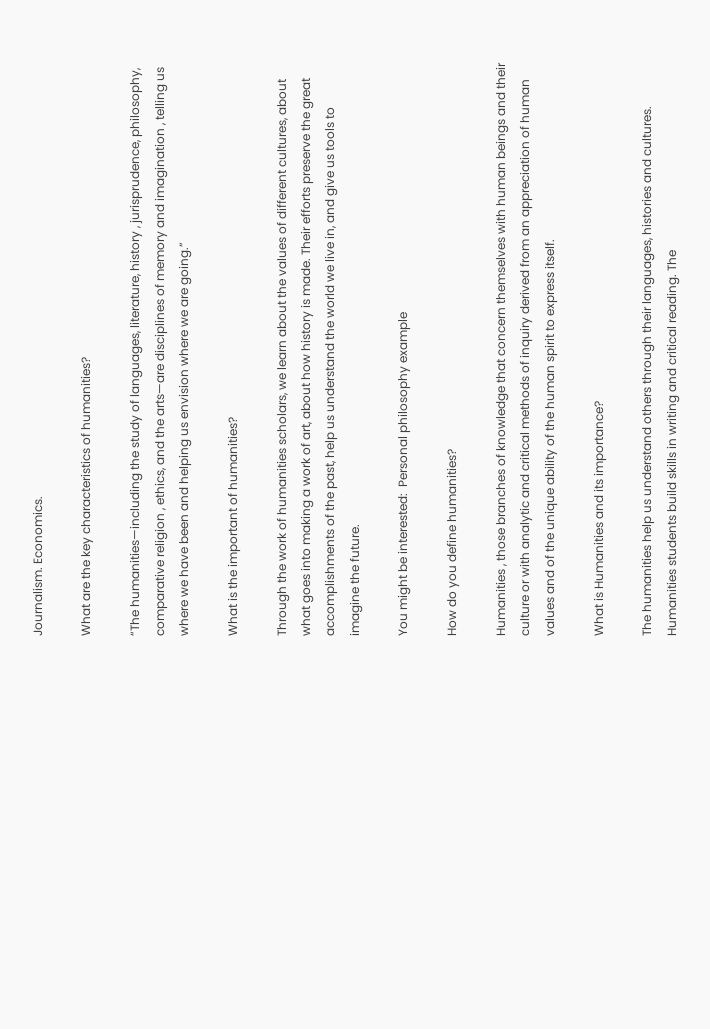Journalism. Economics.

What are the key characteristics of humanities?

“The humanities—including the study of languages, literature, history , jurisprudence, philosophy, comparative religion , ethics, and the arts—are disciplines of memory and imagination , telling us where we have been and helping us envision where we are going.”

What is the important of humanities?

Through the work of humanities scholars, we learn about the values of different cultures, about what goes into making a work of art, about how history is made. Their efforts preserve the great accomplishments of the past, help us understand the world we live in, and give us tools to imagine the future.

You might be interested:  Personal philosophy example

How do you define humanities?

Humanities , those branches of knowledge that concern themselves with human beings and their culture or with analytic and critical methods of inquiry derived from an appreciation of human values and of the unique ability of the human spirit to express itself.

What is Humanities and its importance?

The humanities help us understand others through their languages, histories and cultures. Humanities students build skills in writing and critical reading. The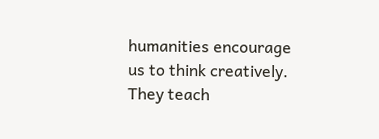humanities encourage us to think creatively. They teach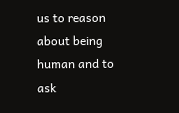us to reason about being human and to ask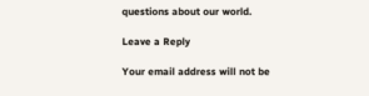questions about our world.

Leave a Reply

Your email address will not be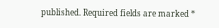published. Required fields are marked *